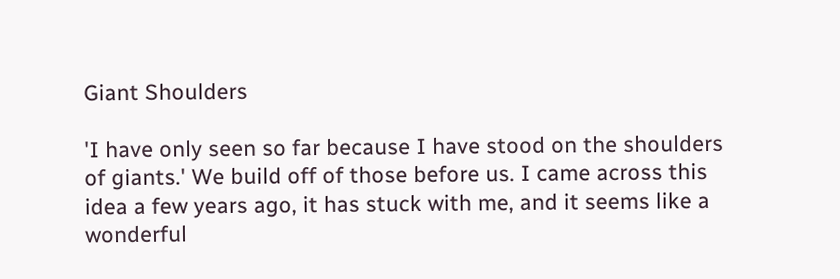Giant Shoulders

'I have only seen so far because I have stood on the shoulders of giants.' We build off of those before us. I came across this idea a few years ago, it has stuck with me, and it seems like a wonderful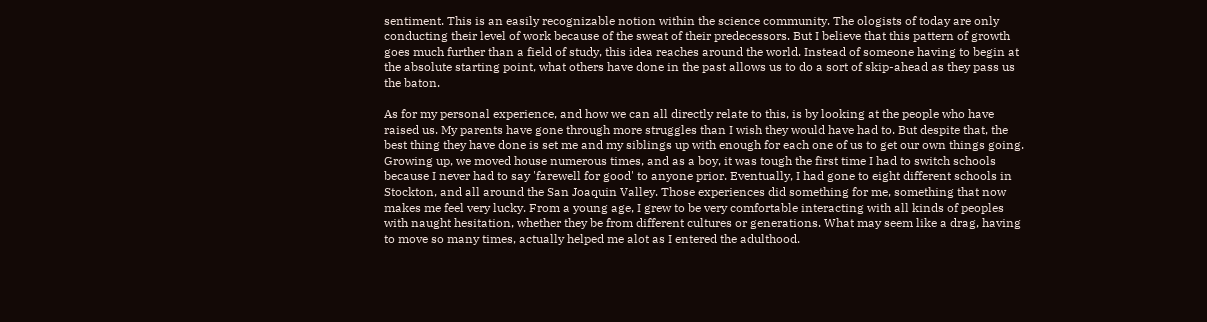sentiment. This is an easily recognizable notion within the science community. The ologists of today are only conducting their level of work because of the sweat of their predecessors. But I believe that this pattern of growth goes much further than a field of study, this idea reaches around the world. Instead of someone having to begin at the absolute starting point, what others have done in the past allows us to do a sort of skip-ahead as they pass us the baton.

As for my personal experience, and how we can all directly relate to this, is by looking at the people who have raised us. My parents have gone through more struggles than I wish they would have had to. But despite that, the best thing they have done is set me and my siblings up with enough for each one of us to get our own things going. Growing up, we moved house numerous times, and as a boy, it was tough the first time I had to switch schools because I never had to say 'farewell for good' to anyone prior. Eventually, I had gone to eight different schools in Stockton, and all around the San Joaquin Valley. Those experiences did something for me, something that now makes me feel very lucky. From a young age, I grew to be very comfortable interacting with all kinds of peoples with naught hesitation, whether they be from different cultures or generations. What may seem like a drag, having to move so many times, actually helped me alot as I entered the adulthood.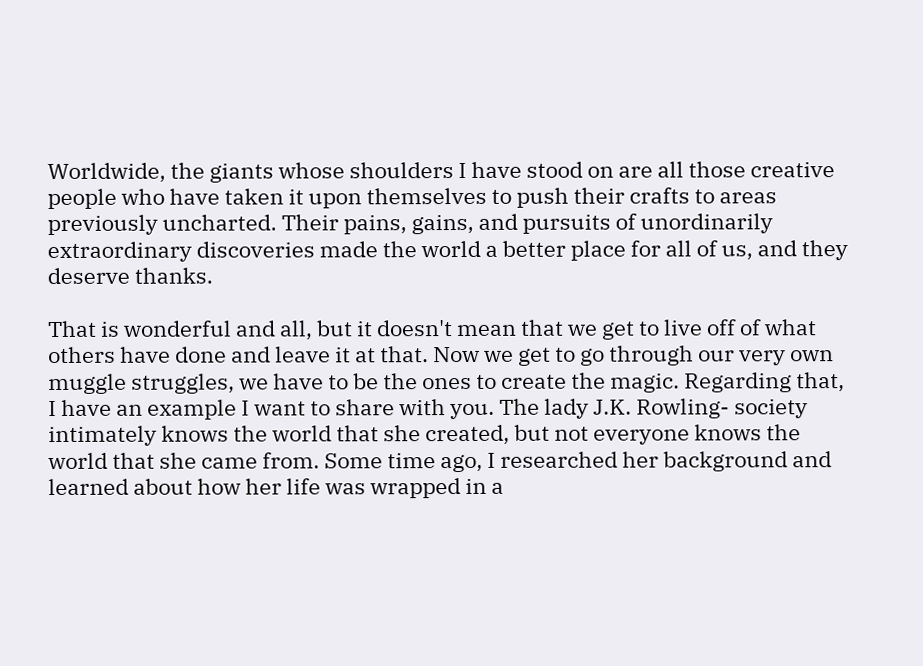Worldwide, the giants whose shoulders I have stood on are all those creative people who have taken it upon themselves to push their crafts to areas previously uncharted. Their pains, gains, and pursuits of unordinarily extraordinary discoveries made the world a better place for all of us, and they deserve thanks.

That is wonderful and all, but it doesn't mean that we get to live off of what others have done and leave it at that. Now we get to go through our very own muggle struggles, we have to be the ones to create the magic. Regarding that, I have an example I want to share with you. The lady J.K. Rowling- society intimately knows the world that she created, but not everyone knows the world that she came from. Some time ago, I researched her background and learned about how her life was wrapped in a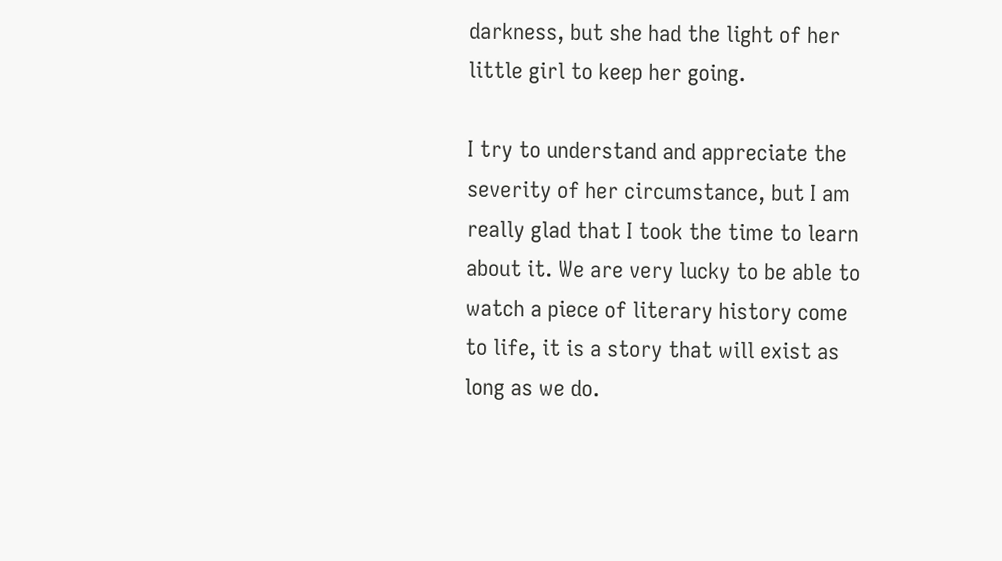darkness, but she had the light of her little girl to keep her going.

I try to understand and appreciate the severity of her circumstance, but I am really glad that I took the time to learn about it. We are very lucky to be able to watch a piece of literary history come to life, it is a story that will exist as long as we do.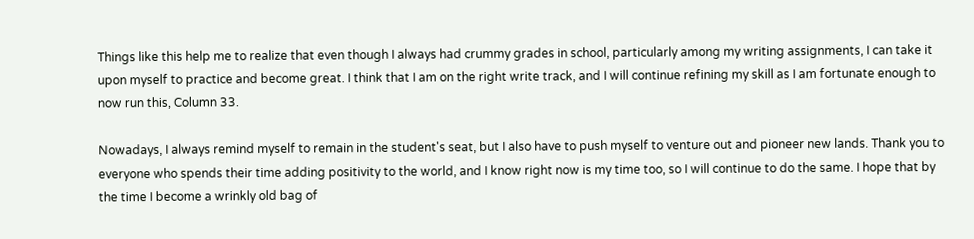Things like this help me to realize that even though I always had crummy grades in school, particularly among my writing assignments, I can take it upon myself to practice and become great. I think that I am on the right write track, and I will continue refining my skill as I am fortunate enough to now run this, Column 33.

Nowadays, I always remind myself to remain in the student's seat, but I also have to push myself to venture out and pioneer new lands. Thank you to everyone who spends their time adding positivity to the world, and I know right now is my time too, so I will continue to do the same. I hope that by the time I become a wrinkly old bag of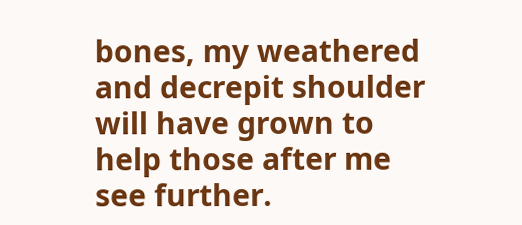bones, my weathered and decrepit shoulder will have grown to help those after me see further.